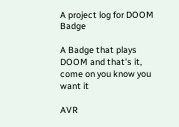A project log for DOOM Badge

A Badge that plays DOOM and that's it, come on you know you want it

AVR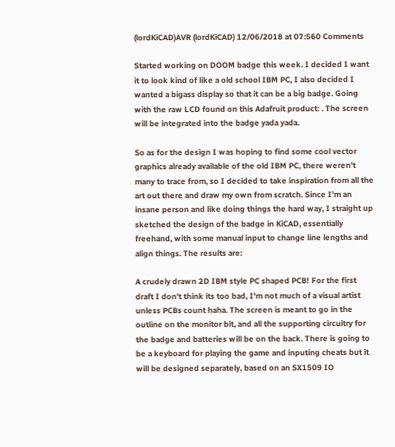(lordKiCAD)AVR (lordKiCAD) 12/06/2018 at 07:560 Comments

Started working on DOOM badge this week. I decided I want it to look kind of like a old school IBM PC, I also decided I wanted a bigass display so that it can be a big badge. Going with the raw LCD found on this Adafruit product: . The screen will be integrated into the badge yada yada.

So as for the design I was hoping to find some cool vector graphics already available of the old IBM PC, there weren't many to trace from, so I decided to take inspiration from all the art out there and draw my own from scratch. Since I'm an insane person and like doing things the hard way, I straight up sketched the design of the badge in KiCAD, essentially freehand, with some manual input to change line lengths and align things. The results are:

A crudely drawn 2D IBM style PC shaped PCB! For the first draft I don't think its too bad, I'm not much of a visual artist unless PCBs count haha. The screen is meant to go in the outline on the monitor bit, and all the supporting circuitry for the badge and batteries will be on the back. There is going to be a keyboard for playing the game and inputing cheats but it will be designed separately, based on an SX1509 IO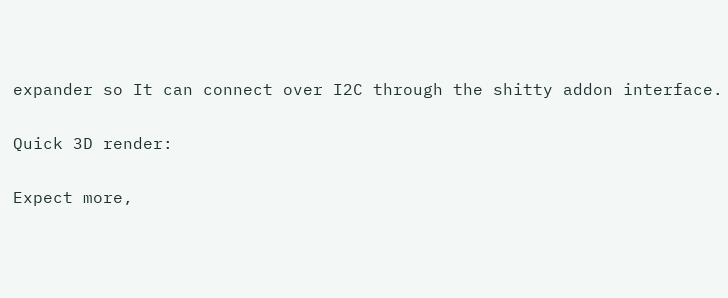expander so It can connect over I2C through the shitty addon interface.

Quick 3D render:

Expect more,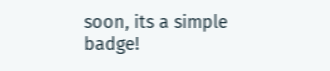soon, its a simple badge!